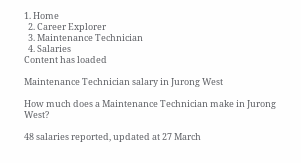1. Home
  2. Career Explorer
  3. Maintenance Technician
  4. Salaries
Content has loaded

Maintenance Technician salary in Jurong West

How much does a Maintenance Technician make in Jurong West?

48 salaries reported, updated at 27 March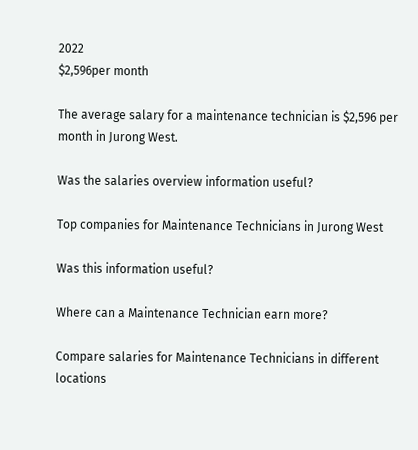2022
$2,596per month

The average salary for a maintenance technician is $2,596 per month in Jurong West.

Was the salaries overview information useful?

Top companies for Maintenance Technicians in Jurong West

Was this information useful?

Where can a Maintenance Technician earn more?

Compare salaries for Maintenance Technicians in different locations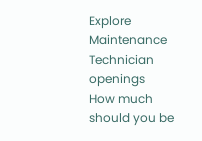Explore Maintenance Technician openings
How much should you be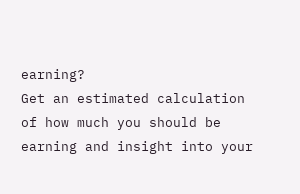earning?
Get an estimated calculation of how much you should be earning and insight into your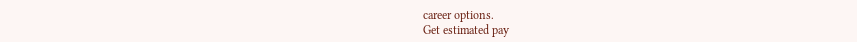career options.
Get estimated pay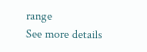range
See more details